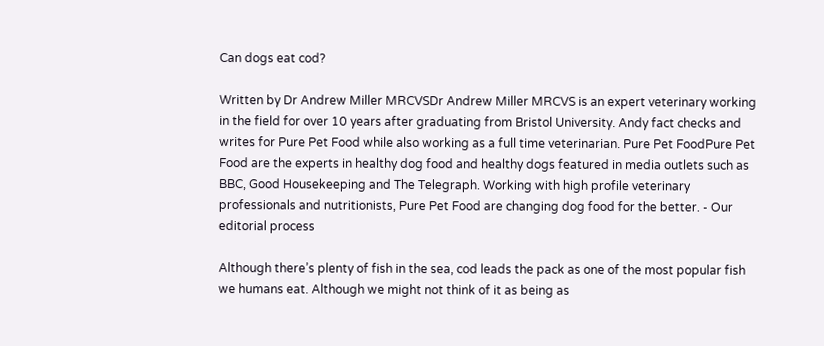Can dogs eat cod?

Written by Dr Andrew Miller MRCVSDr Andrew Miller MRCVS is an expert veterinary working in the field for over 10 years after graduating from Bristol University. Andy fact checks and writes for Pure Pet Food while also working as a full time veterinarian. Pure Pet FoodPure Pet Food are the experts in healthy dog food and healthy dogs featured in media outlets such as BBC, Good Housekeeping and The Telegraph. Working with high profile veterinary professionals and nutritionists, Pure Pet Food are changing dog food for the better. - Our editorial process

Although there’s plenty of fish in the sea, cod leads the pack as one of the most popular fish we humans eat. Although we might not think of it as being as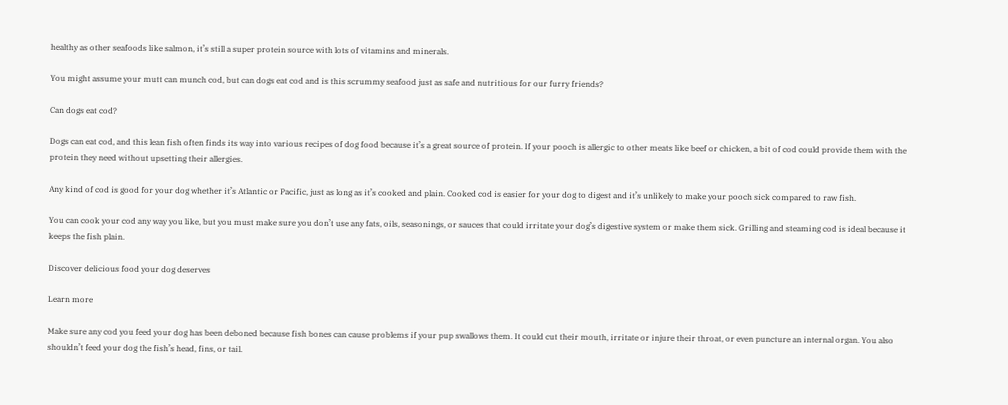healthy as other seafoods like salmon, it’s still a super protein source with lots of vitamins and minerals.

You might assume your mutt can munch cod, but can dogs eat cod and is this scrummy seafood just as safe and nutritious for our furry friends?

Can dogs eat cod?

Dogs can eat cod, and this lean fish often finds its way into various recipes of dog food because it’s a great source of protein. If your pooch is allergic to other meats like beef or chicken, a bit of cod could provide them with the protein they need without upsetting their allergies.

Any kind of cod is good for your dog whether it’s Atlantic or Pacific, just as long as it’s cooked and plain. Cooked cod is easier for your dog to digest and it’s unlikely to make your pooch sick compared to raw fish.

You can cook your cod any way you like, but you must make sure you don’t use any fats, oils, seasonings, or sauces that could irritate your dog’s digestive system or make them sick. Grilling and steaming cod is ideal because it keeps the fish plain.

Discover delicious food your dog deserves

Learn more

Make sure any cod you feed your dog has been deboned because fish bones can cause problems if your pup swallows them. It could cut their mouth, irritate or injure their throat, or even puncture an internal organ. You also shouldn’t feed your dog the fish’s head, fins, or tail.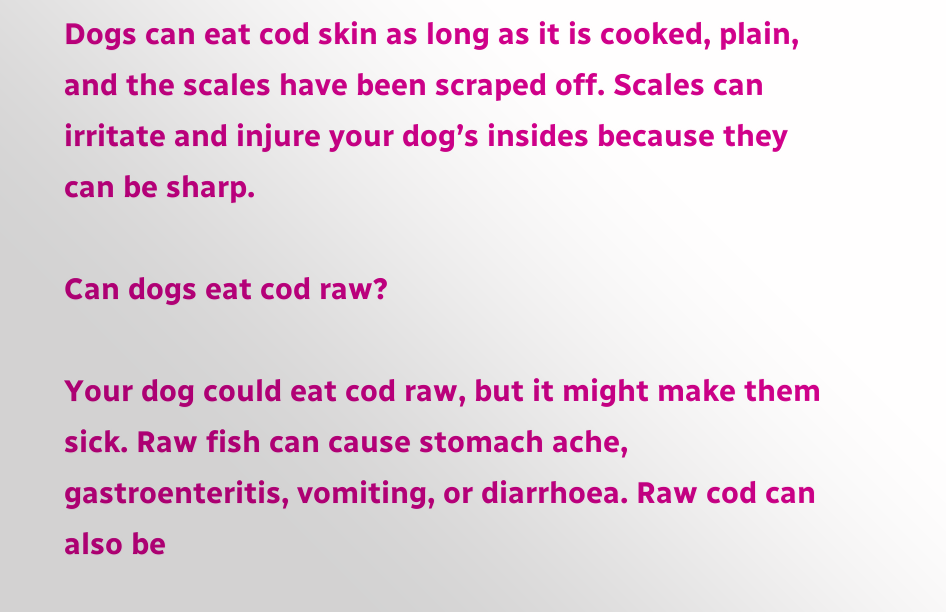Dogs can eat cod skin as long as it is cooked, plain, and the scales have been scraped off. Scales can irritate and injure your dog’s insides because they can be sharp.

Can dogs eat cod raw?

Your dog could eat cod raw, but it might make them sick. Raw fish can cause stomach ache, gastroenteritis, vomiting, or diarrhoea. Raw cod can also be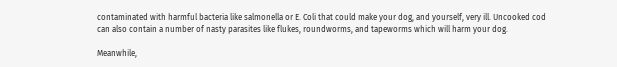contaminated with harmful bacteria like salmonella or E. Coli that could make your dog, and yourself, very ill. Uncooked cod can also contain a number of nasty parasites like flukes, roundworms, and tapeworms which will harm your dog.

Meanwhile,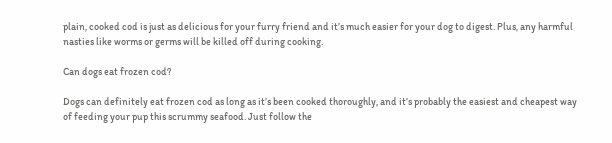plain, cooked cod is just as delicious for your furry friend and it’s much easier for your dog to digest. Plus, any harmful nasties like worms or germs will be killed off during cooking.

Can dogs eat frozen cod?

Dogs can definitely eat frozen cod as long as it’s been cooked thoroughly, and it’s probably the easiest and cheapest way of feeding your pup this scrummy seafood. Just follow the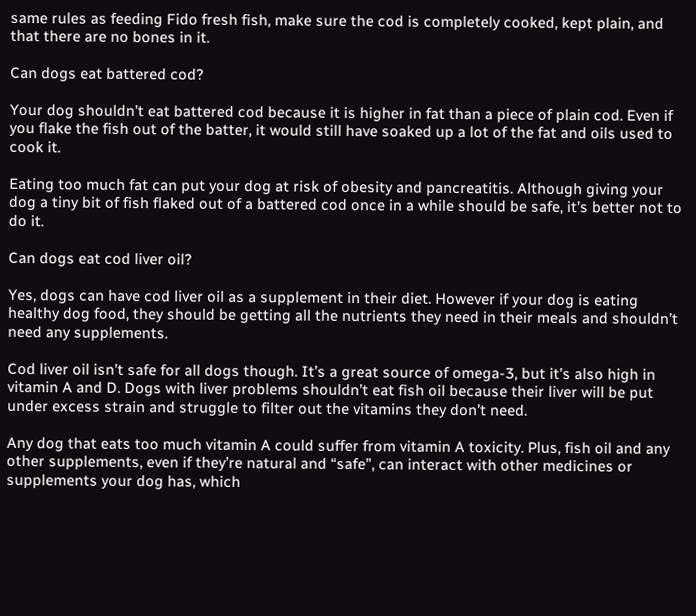same rules as feeding Fido fresh fish, make sure the cod is completely cooked, kept plain, and that there are no bones in it.

Can dogs eat battered cod?

Your dog shouldn’t eat battered cod because it is higher in fat than a piece of plain cod. Even if you flake the fish out of the batter, it would still have soaked up a lot of the fat and oils used to cook it.

Eating too much fat can put your dog at risk of obesity and pancreatitis. Although giving your dog a tiny bit of fish flaked out of a battered cod once in a while should be safe, it’s better not to do it.

Can dogs eat cod liver oil?

Yes, dogs can have cod liver oil as a supplement in their diet. However if your dog is eating healthy dog food, they should be getting all the nutrients they need in their meals and shouldn’t need any supplements.

Cod liver oil isn’t safe for all dogs though. It’s a great source of omega-3, but it’s also high in vitamin A and D. Dogs with liver problems shouldn’t eat fish oil because their liver will be put under excess strain and struggle to filter out the vitamins they don’t need.

Any dog that eats too much vitamin A could suffer from vitamin A toxicity. Plus, fish oil and any other supplements, even if they’re natural and “safe”, can interact with other medicines or supplements your dog has, which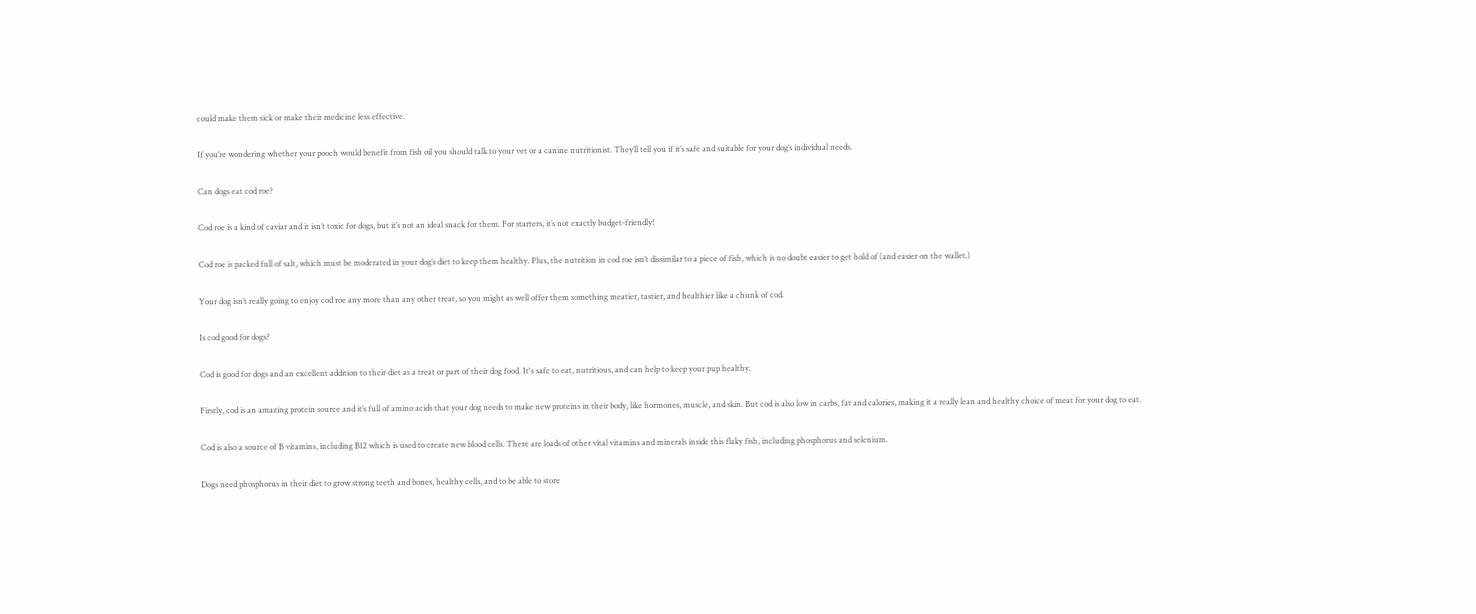could make them sick or make their medicine less effective.

If you’re wondering whether your pooch would benefit from fish oil you should talk to your vet or a canine nutritionist. They’ll tell you if it’s safe and suitable for your dog’s individual needs.

Can dogs eat cod roe?

Cod roe is a kind of caviar and it isn’t toxic for dogs, but it’s not an ideal snack for them. For starters, it’s not exactly budget-friendly!

Cod roe is packed full of salt, which must be moderated in your dog’s diet to keep them healthy. Plus, the nutrition in cod roe isn’t dissimilar to a piece of fish, which is no doubt easier to get hold of (and easier on the wallet.)

Your dog isn’t really going to enjoy cod roe any more than any other treat, so you might as well offer them something meatier, tastier, and healthier like a chunk of cod.

Is cod good for dogs?

Cod is good for dogs and an excellent addition to their diet as a treat or part of their dog food. It's safe to eat, nutritious, and can help to keep your pup healthy.

Firstly, cod is an amazing protein source and it’s full of amino acids that your dog needs to make new proteins in their body, like hormones, muscle, and skin. But cod is also low in carbs, fat and calories, making it a really lean and healthy choice of meat for your dog to eat.

Cod is also a source of B vitamins, including B12 which is used to create new blood cells. There are loads of other vital vitamins and minerals inside this flaky fish, including phosphorus and selenium.

Dogs need phosphorus in their diet to grow strong teeth and bones, healthy cells, and to be able to store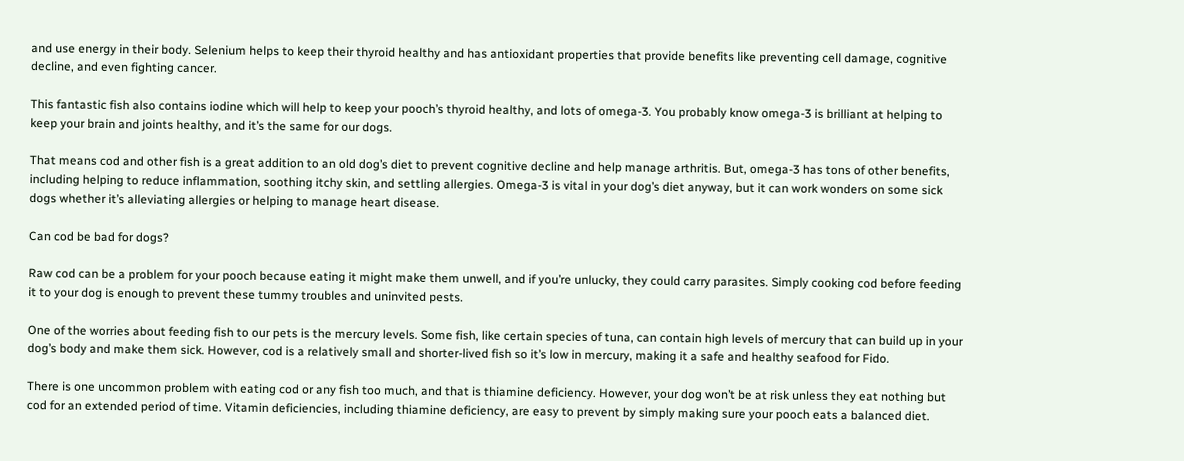and use energy in their body. Selenium helps to keep their thyroid healthy and has antioxidant properties that provide benefits like preventing cell damage, cognitive decline, and even fighting cancer.

This fantastic fish also contains iodine which will help to keep your pooch’s thyroid healthy, and lots of omega-3. You probably know omega-3 is brilliant at helping to keep your brain and joints healthy, and it’s the same for our dogs.

That means cod and other fish is a great addition to an old dog’s diet to prevent cognitive decline and help manage arthritis. But, omega-3 has tons of other benefits, including helping to reduce inflammation, soothing itchy skin, and settling allergies. Omega-3 is vital in your dog’s diet anyway, but it can work wonders on some sick dogs whether it’s alleviating allergies or helping to manage heart disease.

Can cod be bad for dogs?

Raw cod can be a problem for your pooch because eating it might make them unwell, and if you’re unlucky, they could carry parasites. Simply cooking cod before feeding it to your dog is enough to prevent these tummy troubles and uninvited pests.

One of the worries about feeding fish to our pets is the mercury levels. Some fish, like certain species of tuna, can contain high levels of mercury that can build up in your dog’s body and make them sick. However, cod is a relatively small and shorter-lived fish so it’s low in mercury, making it a safe and healthy seafood for Fido.

There is one uncommon problem with eating cod or any fish too much, and that is thiamine deficiency. However, your dog won’t be at risk unless they eat nothing but cod for an extended period of time. Vitamin deficiencies, including thiamine deficiency, are easy to prevent by simply making sure your pooch eats a balanced diet.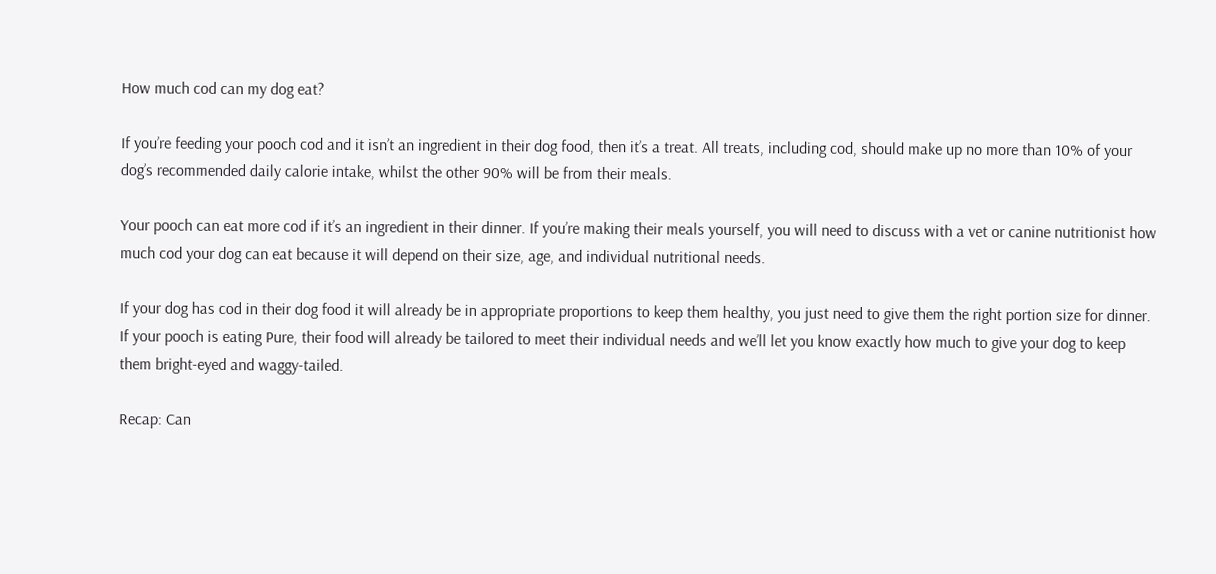How much cod can my dog eat?

If you’re feeding your pooch cod and it isn’t an ingredient in their dog food, then it’s a treat. All treats, including cod, should make up no more than 10% of your dog’s recommended daily calorie intake, whilst the other 90% will be from their meals.

Your pooch can eat more cod if it’s an ingredient in their dinner. If you’re making their meals yourself, you will need to discuss with a vet or canine nutritionist how much cod your dog can eat because it will depend on their size, age, and individual nutritional needs.

If your dog has cod in their dog food it will already be in appropriate proportions to keep them healthy, you just need to give them the right portion size for dinner. If your pooch is eating Pure, their food will already be tailored to meet their individual needs and we’ll let you know exactly how much to give your dog to keep them bright-eyed and waggy-tailed.

Recap: Can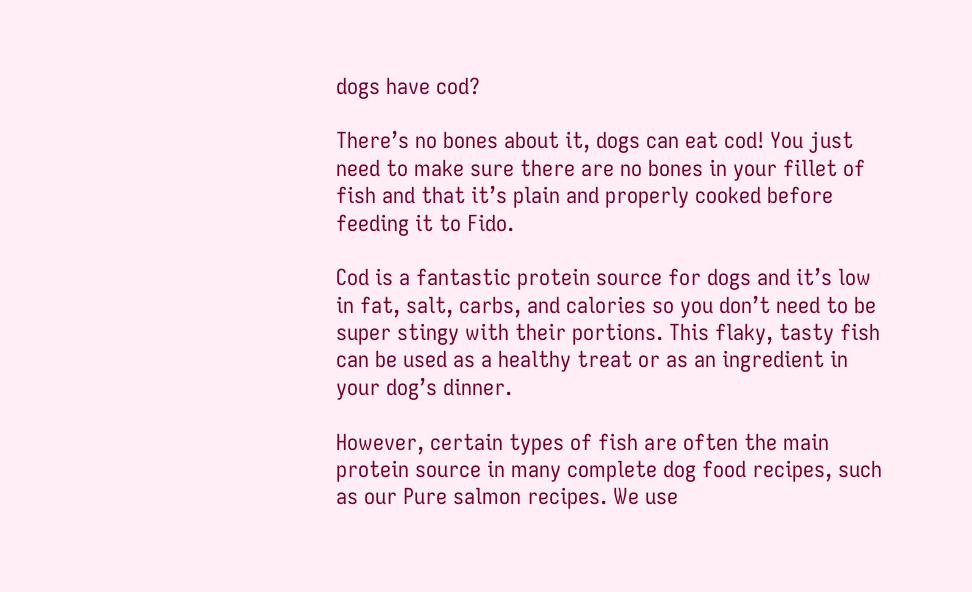dogs have cod?

There’s no bones about it, dogs can eat cod! You just need to make sure there are no bones in your fillet of fish and that it’s plain and properly cooked before feeding it to Fido.

Cod is a fantastic protein source for dogs and it’s low in fat, salt, carbs, and calories so you don’t need to be super stingy with their portions. This flaky, tasty fish can be used as a healthy treat or as an ingredient in your dog’s dinner.

However, certain types of fish are often the main protein source in many complete dog food recipes, such as our Pure salmon recipes. We use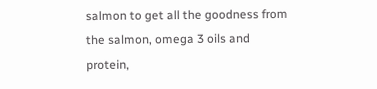salmon to get all the goodness from the salmon, omega 3 oils and protein,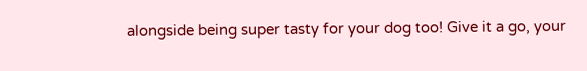alongside being super tasty for your dog too! Give it a go, your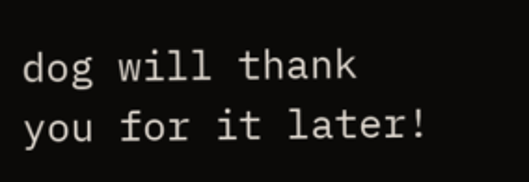dog will thank you for it later!